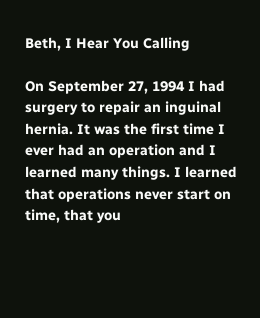Beth, I Hear You Calling

On September 27, 1994 I had surgery to repair an inguinal hernia. It was the first time I ever had an operation and I learned many things. I learned that operations never start on time, that you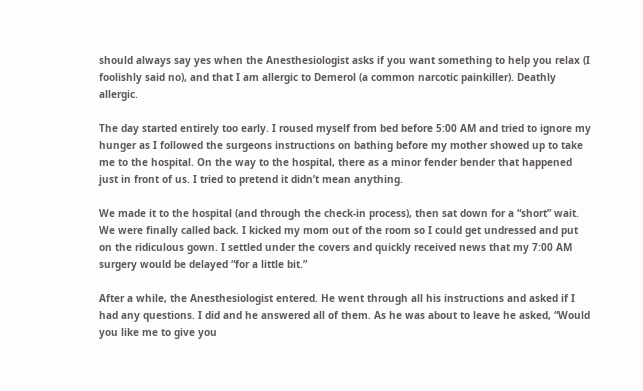should always say yes when the Anesthesiologist asks if you want something to help you relax (I foolishly said no), and that I am allergic to Demerol (a common narcotic painkiller). Deathly allergic.

The day started entirely too early. I roused myself from bed before 5:00 AM and tried to ignore my hunger as I followed the surgeons instructions on bathing before my mother showed up to take me to the hospital. On the way to the hospital, there as a minor fender bender that happened just in front of us. I tried to pretend it didn’t mean anything.

We made it to the hospital (and through the check-in process), then sat down for a “short” wait. We were finally called back. I kicked my mom out of the room so I could get undressed and put on the ridiculous gown. I settled under the covers and quickly received news that my 7:00 AM surgery would be delayed “for a little bit.”

After a while, the Anesthesiologist entered. He went through all his instructions and asked if I had any questions. I did and he answered all of them. As he was about to leave he asked, “Would you like me to give you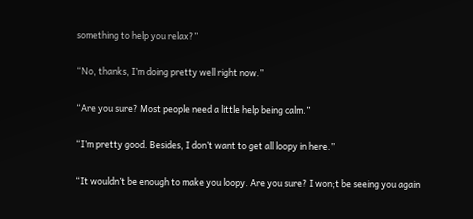something to help you relax?”

“No, thanks, I’m doing pretty well right now.”

“Are you sure? Most people need a little help being calm.”

“I’m pretty good. Besides, I don’t want to get all loopy in here.”

“It wouldn’t be enough to make you loopy. Are you sure? I won;t be seeing you again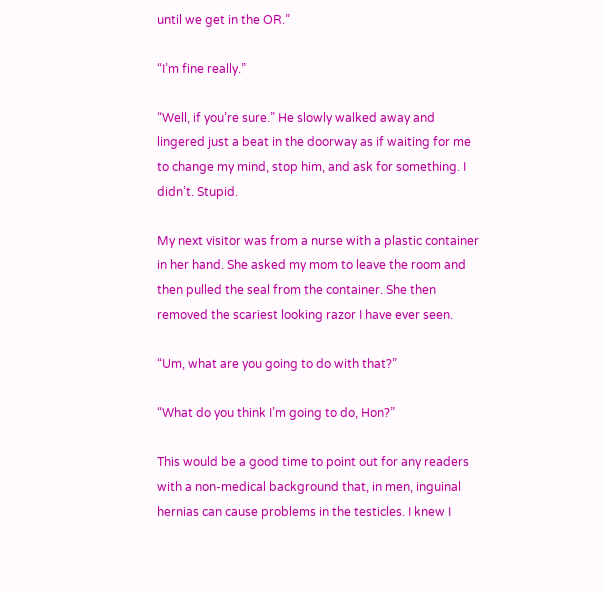until we get in the OR.”

“I’m fine really.”

“Well, if you’re sure.” He slowly walked away and lingered just a beat in the doorway as if waiting for me to change my mind, stop him, and ask for something. I didn’t. Stupid.

My next visitor was from a nurse with a plastic container in her hand. She asked my mom to leave the room and then pulled the seal from the container. She then removed the scariest looking razor I have ever seen.

“Um, what are you going to do with that?”

“What do you think I’m going to do, Hon?”

This would be a good time to point out for any readers with a non-medical background that, in men, inguinal hernias can cause problems in the testicles. I knew I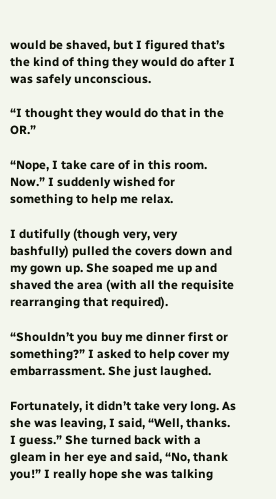would be shaved, but I figured that’s the kind of thing they would do after I was safely unconscious.

“I thought they would do that in the OR.”

“Nope, I take care of in this room. Now.” I suddenly wished for something to help me relax.

I dutifully (though very, very bashfully) pulled the covers down and my gown up. She soaped me up and shaved the area (with all the requisite rearranging that required).

“Shouldn’t you buy me dinner first or something?” I asked to help cover my embarrassment. She just laughed.

Fortunately, it didn’t take very long. As she was leaving, I said, “Well, thanks. I guess.” She turned back with a gleam in her eye and said, “No, thank you!” I really hope she was talking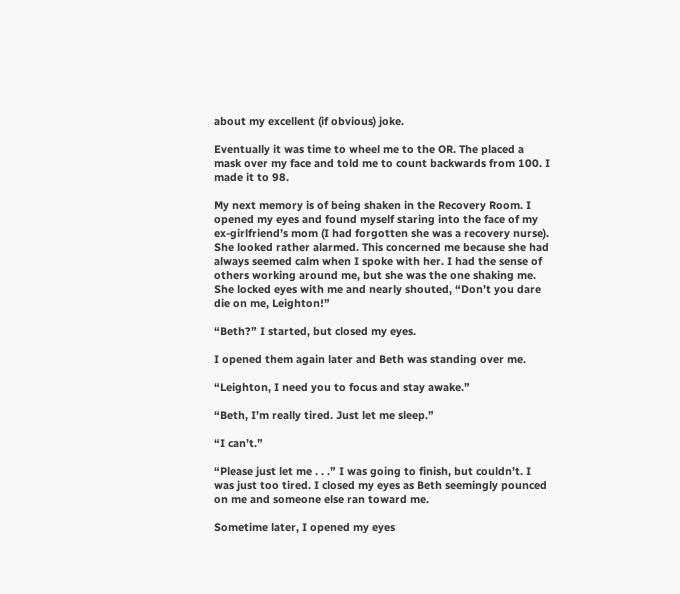about my excellent (if obvious) joke.

Eventually it was time to wheel me to the OR. The placed a mask over my face and told me to count backwards from 100. I made it to 98.

My next memory is of being shaken in the Recovery Room. I opened my eyes and found myself staring into the face of my ex-girlfriend’s mom (I had forgotten she was a recovery nurse). She looked rather alarmed. This concerned me because she had always seemed calm when I spoke with her. I had the sense of others working around me, but she was the one shaking me. She locked eyes with me and nearly shouted, “Don’t you dare die on me, Leighton!”

“Beth?” I started, but closed my eyes.

I opened them again later and Beth was standing over me.

“Leighton, I need you to focus and stay awake.”

“Beth, I’m really tired. Just let me sleep.”

“I can’t.”

“Please just let me . . .” I was going to finish, but couldn’t. I was just too tired. I closed my eyes as Beth seemingly pounced on me and someone else ran toward me.

Sometime later, I opened my eyes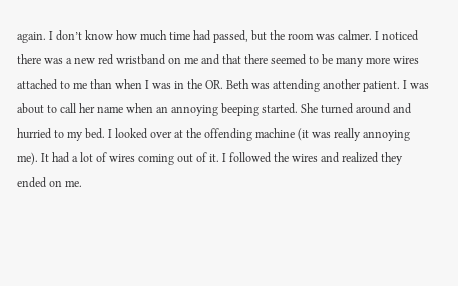again. I don’t know how much time had passed, but the room was calmer. I noticed there was a new red wristband on me and that there seemed to be many more wires attached to me than when I was in the OR. Beth was attending another patient. I was about to call her name when an annoying beeping started. She turned around and hurried to my bed. I looked over at the offending machine (it was really annoying me). It had a lot of wires coming out of it. I followed the wires and realized they ended on me.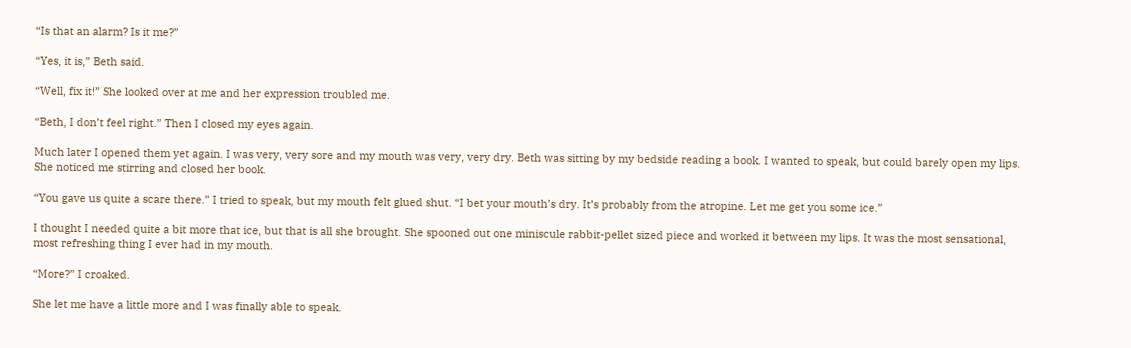“Is that an alarm? Is it me?”

“Yes, it is,” Beth said.

“Well, fix it!” She looked over at me and her expression troubled me.

“Beth, I don’t feel right.” Then I closed my eyes again.

Much later I opened them yet again. I was very, very sore and my mouth was very, very dry. Beth was sitting by my bedside reading a book. I wanted to speak, but could barely open my lips. She noticed me stirring and closed her book.

“You gave us quite a scare there.” I tried to speak, but my mouth felt glued shut. “I bet your mouth’s dry. It’s probably from the atropine. Let me get you some ice.”

I thought I needed quite a bit more that ice, but that is all she brought. She spooned out one miniscule rabbit-pellet sized piece and worked it between my lips. It was the most sensational, most refreshing thing I ever had in my mouth.

“More?” I croaked.

She let me have a little more and I was finally able to speak.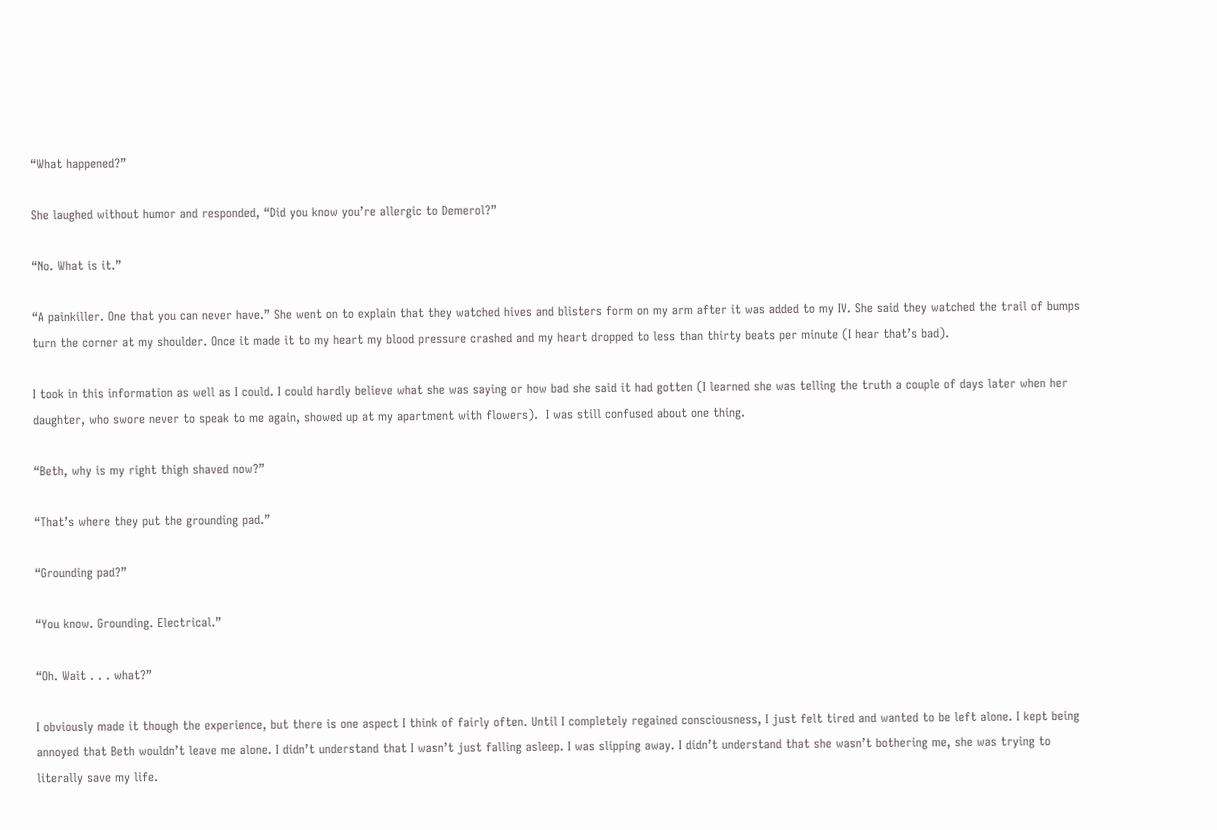“What happened?”

She laughed without humor and responded, “Did you know you’re allergic to Demerol?”

“No. What is it.”

“A painkiller. One that you can never have.” She went on to explain that they watched hives and blisters form on my arm after it was added to my IV. She said they watched the trail of bumps turn the corner at my shoulder. Once it made it to my heart my blood pressure crashed and my heart dropped to less than thirty beats per minute (I hear that’s bad).

I took in this information as well as I could. I could hardly believe what she was saying or how bad she said it had gotten (I learned she was telling the truth a couple of days later when her daughter, who swore never to speak to me again, showed up at my apartment with flowers).  I was still confused about one thing.

“Beth, why is my right thigh shaved now?”

“That’s where they put the grounding pad.”

“Grounding pad?”

“You know. Grounding. Electrical.”

“Oh. Wait . . . what?”

I obviously made it though the experience, but there is one aspect I think of fairly often. Until I completely regained consciousness, I just felt tired and wanted to be left alone. I kept being annoyed that Beth wouldn’t leave me alone. I didn’t understand that I wasn’t just falling asleep. I was slipping away. I didn’t understand that she wasn’t bothering me, she was trying to literally save my life.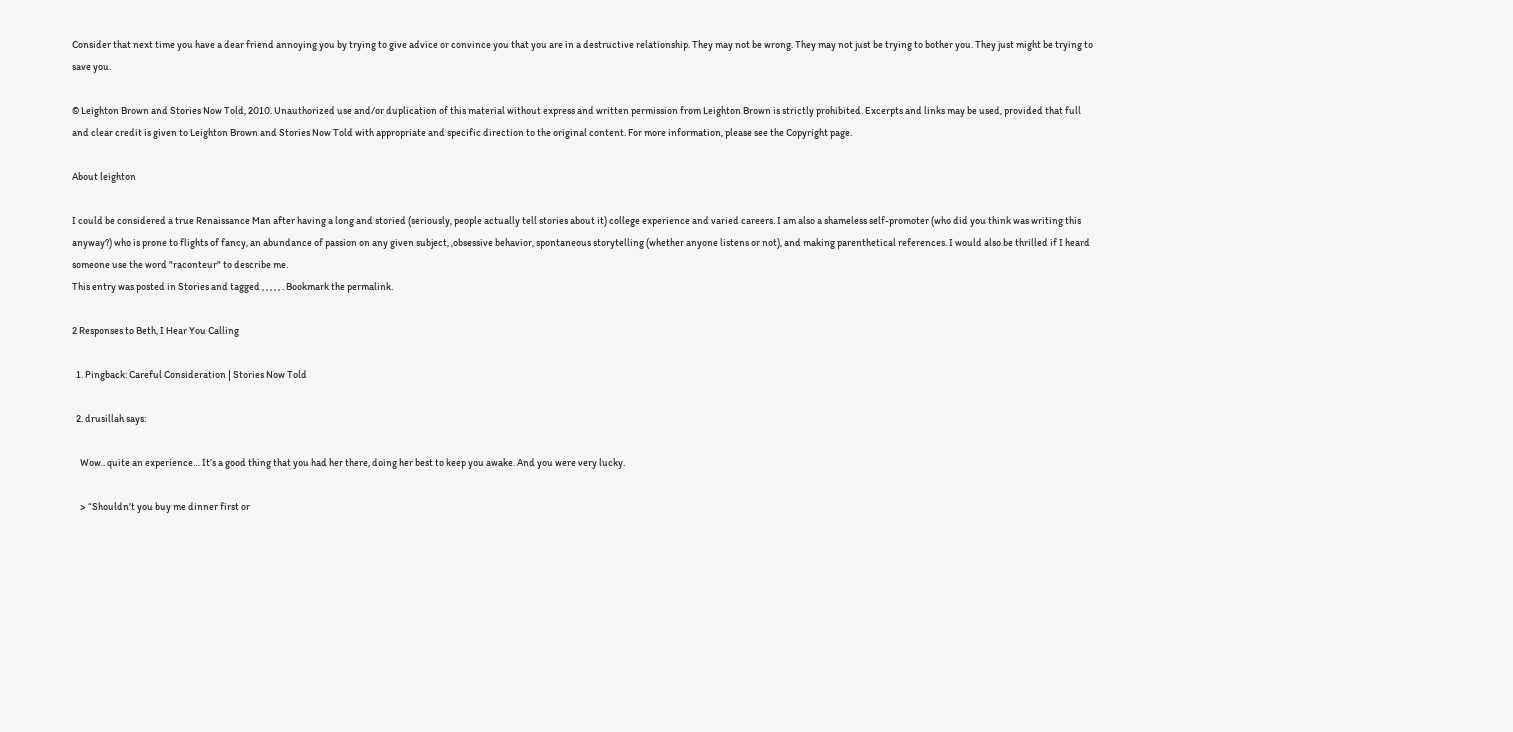Consider that next time you have a dear friend annoying you by trying to give advice or convince you that you are in a destructive relationship. They may not be wrong. They may not just be trying to bother you. They just might be trying to save you.

© Leighton Brown and Stories Now Told, 2010. Unauthorized use and/or duplication of this material without express and written permission from Leighton Brown is strictly prohibited. Excerpts and links may be used, provided that full and clear credit is given to Leighton Brown and Stories Now Told with appropriate and specific direction to the original content. For more information, please see the Copyright page.

About leighton

I could be considered a true Renaissance Man after having a long and storied (seriously, people actually tell stories about it) college experience and varied careers. I am also a shameless self-promoter (who did you think was writing this anyway?) who is prone to flights of fancy, an abundance of passion on any given subject, ,obsessive behavior, spontaneous storytelling (whether anyone listens or not), and making parenthetical references. I would also be thrilled if I heard someone use the word "raconteur" to describe me.
This entry was posted in Stories and tagged , , , , , . Bookmark the permalink.

2 Responses to Beth, I Hear You Calling

  1. Pingback: Careful Consideration | Stories Now Told

  2. drusillah says:

    Wow.. quite an experience… It’s a good thing that you had her there, doing her best to keep you awake. And you were very lucky.

    > “Shouldn’t you buy me dinner first or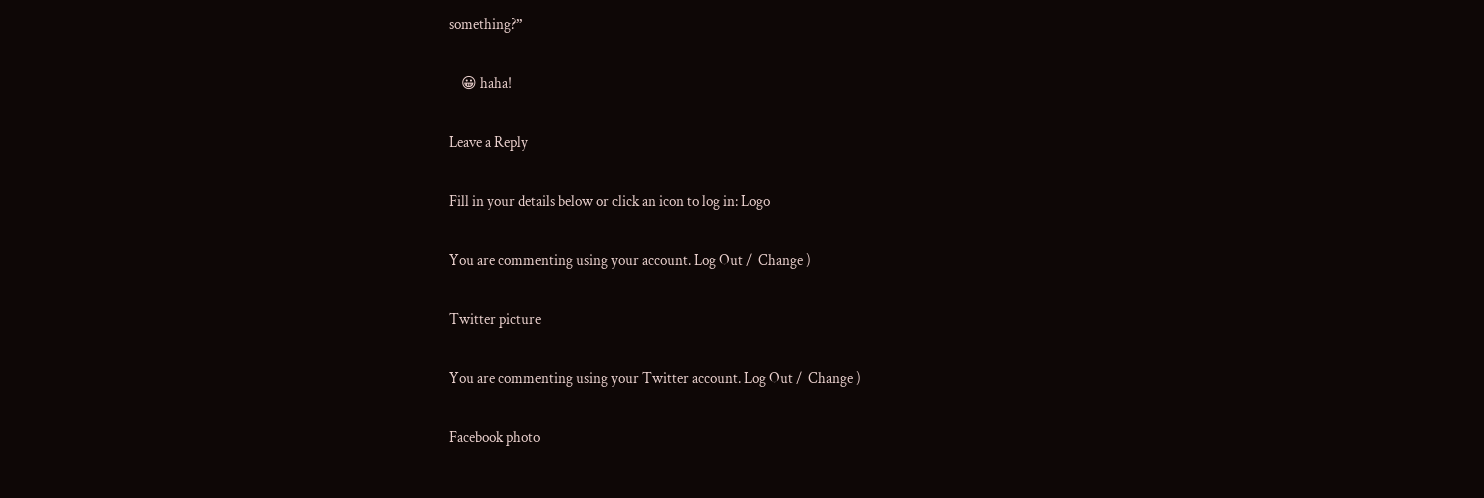something?”

    😀 haha!

Leave a Reply

Fill in your details below or click an icon to log in: Logo

You are commenting using your account. Log Out /  Change )

Twitter picture

You are commenting using your Twitter account. Log Out /  Change )

Facebook photo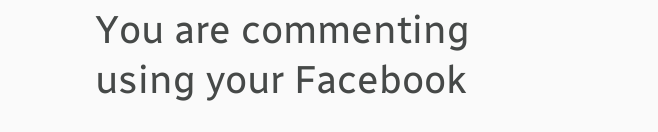You are commenting using your Facebook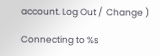account. Log Out /  Change )

Connecting to %s